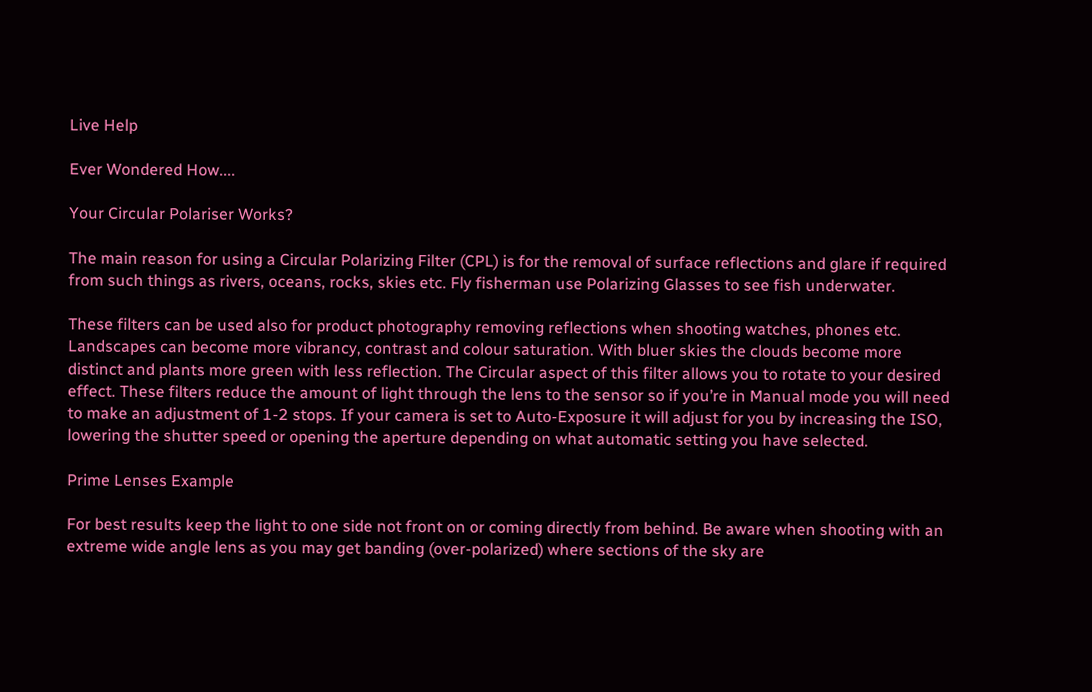Live Help

Ever Wondered How....

Your Circular Polariser Works?

The main reason for using a Circular Polarizing Filter (CPL) is for the removal of surface reflections and glare if required from such things as rivers, oceans, rocks, skies etc. Fly fisherman use Polarizing Glasses to see fish underwater.

These filters can be used also for product photography removing reflections when shooting watches, phones etc. Landscapes can become more vibrancy, contrast and colour saturation. With bluer skies the clouds become more distinct and plants more green with less reflection. The Circular aspect of this filter allows you to rotate to your desired effect. These filters reduce the amount of light through the lens to the sensor so if you’re in Manual mode you will need to make an adjustment of 1-2 stops. If your camera is set to Auto-Exposure it will adjust for you by increasing the ISO, lowering the shutter speed or opening the aperture depending on what automatic setting you have selected.

Prime Lenses Example

For best results keep the light to one side not front on or coming directly from behind. Be aware when shooting with an extreme wide angle lens as you may get banding (over-polarized) where sections of the sky are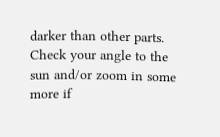darker than other parts. Check your angle to the sun and/or zoom in some more if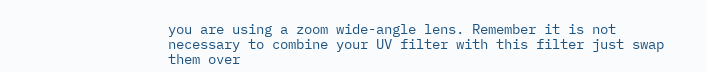you are using a zoom wide-angle lens. Remember it is not necessary to combine your UV filter with this filter just swap them over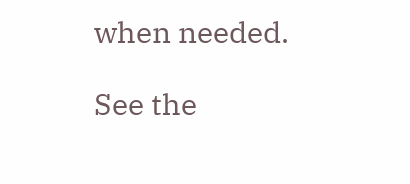when needed.

See the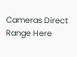Cameras Direct Range Here